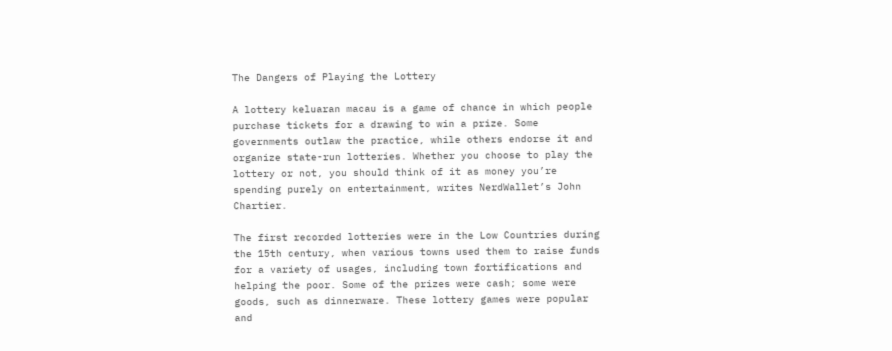The Dangers of Playing the Lottery

A lottery keluaran macau is a game of chance in which people purchase tickets for a drawing to win a prize. Some governments outlaw the practice, while others endorse it and organize state-run lotteries. Whether you choose to play the lottery or not, you should think of it as money you’re spending purely on entertainment, writes NerdWallet’s John Chartier.

The first recorded lotteries were in the Low Countries during the 15th century, when various towns used them to raise funds for a variety of usages, including town fortifications and helping the poor. Some of the prizes were cash; some were goods, such as dinnerware. These lottery games were popular and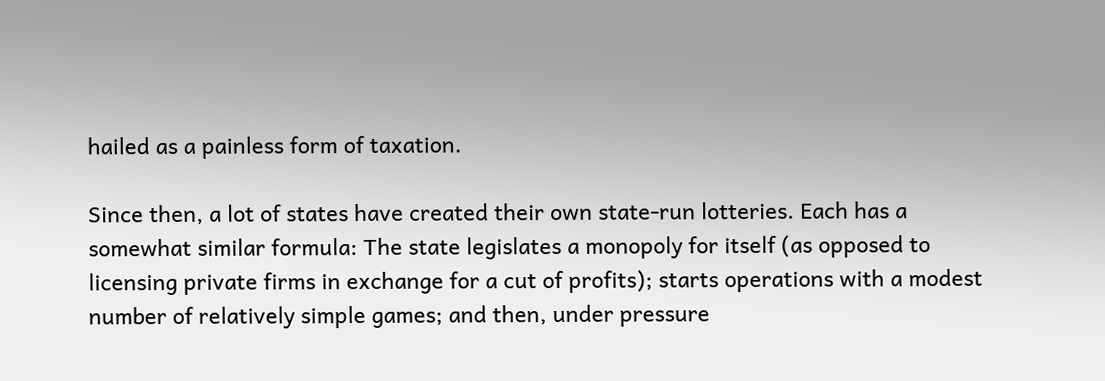hailed as a painless form of taxation.

Since then, a lot of states have created their own state-run lotteries. Each has a somewhat similar formula: The state legislates a monopoly for itself (as opposed to licensing private firms in exchange for a cut of profits); starts operations with a modest number of relatively simple games; and then, under pressure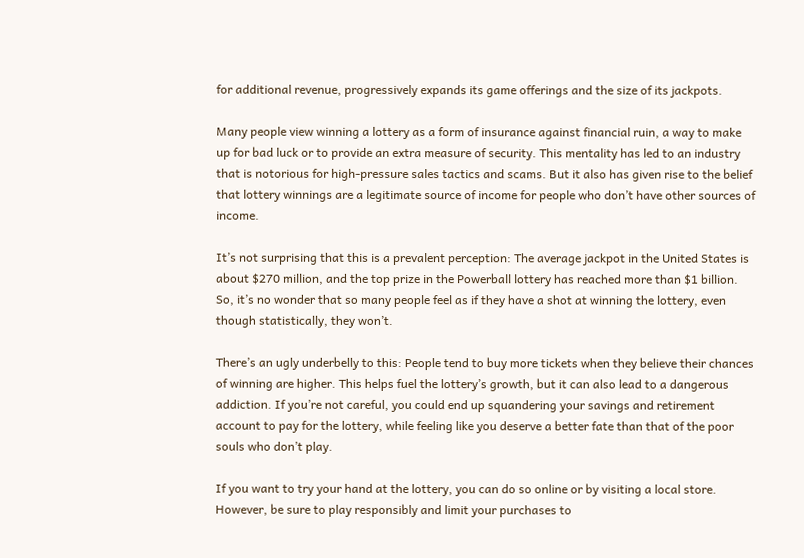for additional revenue, progressively expands its game offerings and the size of its jackpots.

Many people view winning a lottery as a form of insurance against financial ruin, a way to make up for bad luck or to provide an extra measure of security. This mentality has led to an industry that is notorious for high-pressure sales tactics and scams. But it also has given rise to the belief that lottery winnings are a legitimate source of income for people who don’t have other sources of income.

It’s not surprising that this is a prevalent perception: The average jackpot in the United States is about $270 million, and the top prize in the Powerball lottery has reached more than $1 billion. So, it’s no wonder that so many people feel as if they have a shot at winning the lottery, even though statistically, they won’t.

There’s an ugly underbelly to this: People tend to buy more tickets when they believe their chances of winning are higher. This helps fuel the lottery’s growth, but it can also lead to a dangerous addiction. If you’re not careful, you could end up squandering your savings and retirement account to pay for the lottery, while feeling like you deserve a better fate than that of the poor souls who don’t play.

If you want to try your hand at the lottery, you can do so online or by visiting a local store. However, be sure to play responsibly and limit your purchases to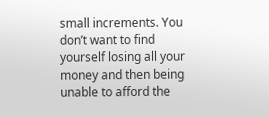small increments. You don’t want to find yourself losing all your money and then being unable to afford the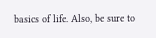basics of life. Also, be sure to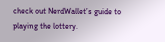check out NerdWallet’s guide to playing the lottery.